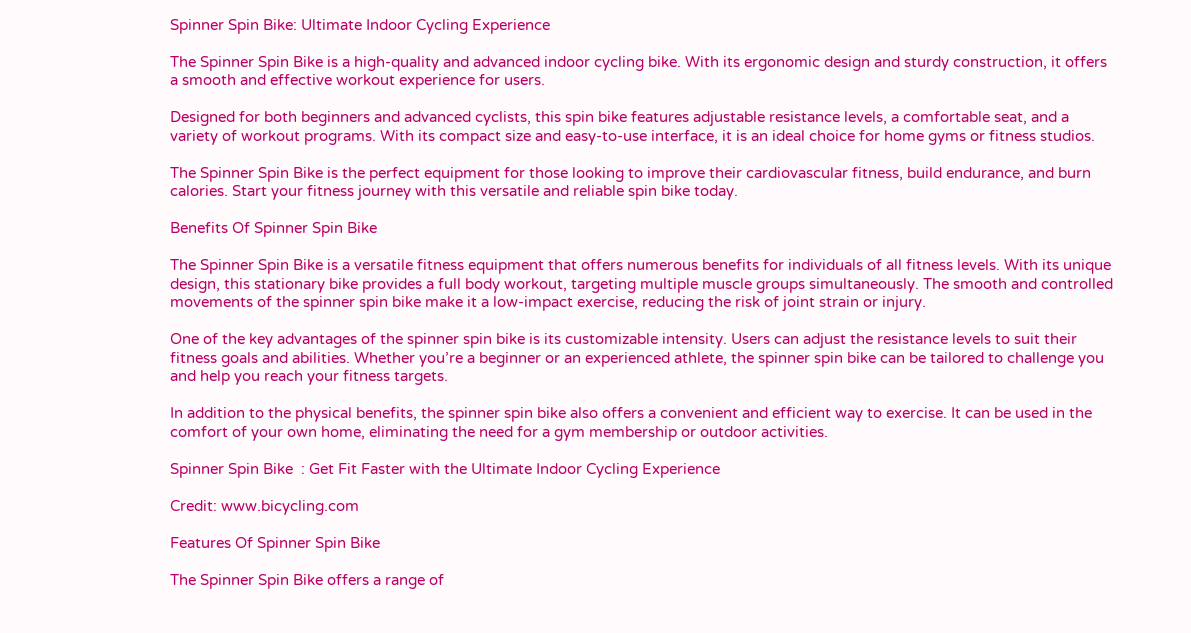Spinner Spin Bike: Ultimate Indoor Cycling Experience

The Spinner Spin Bike is a high-quality and advanced indoor cycling bike. With its ergonomic design and sturdy construction, it offers a smooth and effective workout experience for users.

Designed for both beginners and advanced cyclists, this spin bike features adjustable resistance levels, a comfortable seat, and a variety of workout programs. With its compact size and easy-to-use interface, it is an ideal choice for home gyms or fitness studios.

The Spinner Spin Bike is the perfect equipment for those looking to improve their cardiovascular fitness, build endurance, and burn calories. Start your fitness journey with this versatile and reliable spin bike today.

Benefits Of Spinner Spin Bike

The Spinner Spin Bike is a versatile fitness equipment that offers numerous benefits for individuals of all fitness levels. With its unique design, this stationary bike provides a full body workout, targeting multiple muscle groups simultaneously. The smooth and controlled movements of the spinner spin bike make it a low-impact exercise, reducing the risk of joint strain or injury.

One of the key advantages of the spinner spin bike is its customizable intensity. Users can adjust the resistance levels to suit their fitness goals and abilities. Whether you’re a beginner or an experienced athlete, the spinner spin bike can be tailored to challenge you and help you reach your fitness targets.

In addition to the physical benefits, the spinner spin bike also offers a convenient and efficient way to exercise. It can be used in the comfort of your own home, eliminating the need for a gym membership or outdoor activities.

Spinner Spin Bike  : Get Fit Faster with the Ultimate Indoor Cycling Experience

Credit: www.bicycling.com

Features Of Spinner Spin Bike

The Spinner Spin Bike offers a range of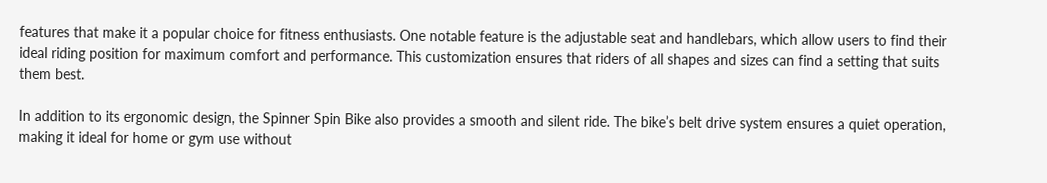features that make it a popular choice for fitness enthusiasts. One notable feature is the adjustable seat and handlebars, which allow users to find their ideal riding position for maximum comfort and performance. This customization ensures that riders of all shapes and sizes can find a setting that suits them best.

In addition to its ergonomic design, the Spinner Spin Bike also provides a smooth and silent ride. The bike’s belt drive system ensures a quiet operation, making it ideal for home or gym use without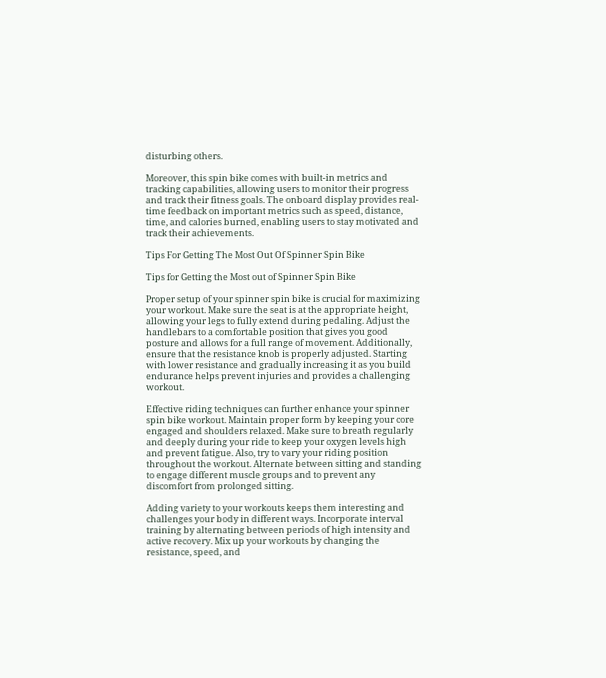disturbing others.

Moreover, this spin bike comes with built-in metrics and tracking capabilities, allowing users to monitor their progress and track their fitness goals. The onboard display provides real-time feedback on important metrics such as speed, distance, time, and calories burned, enabling users to stay motivated and track their achievements.

Tips For Getting The Most Out Of Spinner Spin Bike

Tips for Getting the Most out of Spinner Spin Bike

Proper setup of your spinner spin bike is crucial for maximizing your workout. Make sure the seat is at the appropriate height, allowing your legs to fully extend during pedaling. Adjust the handlebars to a comfortable position that gives you good posture and allows for a full range of movement. Additionally, ensure that the resistance knob is properly adjusted. Starting with lower resistance and gradually increasing it as you build endurance helps prevent injuries and provides a challenging workout.

Effective riding techniques can further enhance your spinner spin bike workout. Maintain proper form by keeping your core engaged and shoulders relaxed. Make sure to breath regularly and deeply during your ride to keep your oxygen levels high and prevent fatigue. Also, try to vary your riding position throughout the workout. Alternate between sitting and standing to engage different muscle groups and to prevent any discomfort from prolonged sitting.

Adding variety to your workouts keeps them interesting and challenges your body in different ways. Incorporate interval training by alternating between periods of high intensity and active recovery. Mix up your workouts by changing the resistance, speed, and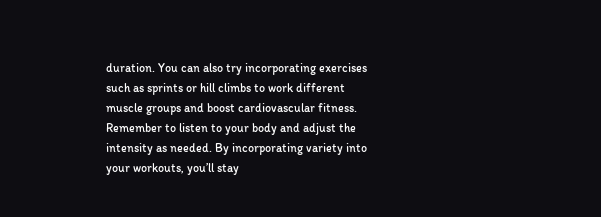duration. You can also try incorporating exercises such as sprints or hill climbs to work different muscle groups and boost cardiovascular fitness. Remember to listen to your body and adjust the intensity as needed. By incorporating variety into your workouts, you’ll stay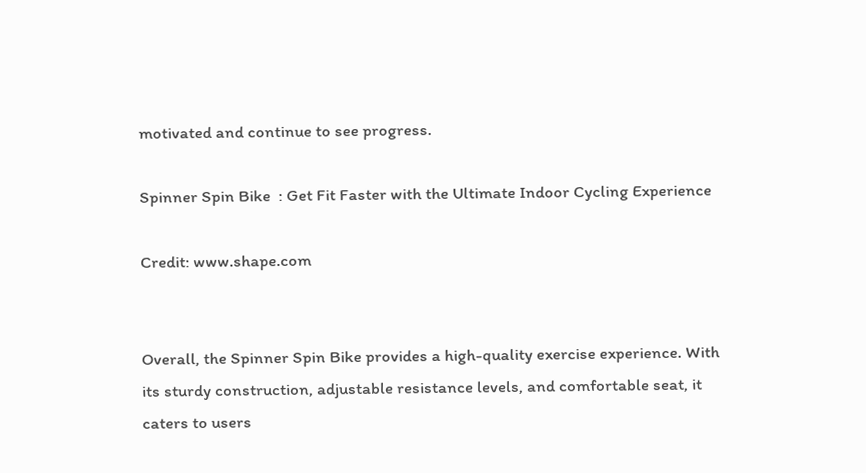motivated and continue to see progress.

Spinner Spin Bike  : Get Fit Faster with the Ultimate Indoor Cycling Experience

Credit: www.shape.com


Overall, the Spinner Spin Bike provides a high-quality exercise experience. With its sturdy construction, adjustable resistance levels, and comfortable seat, it caters to users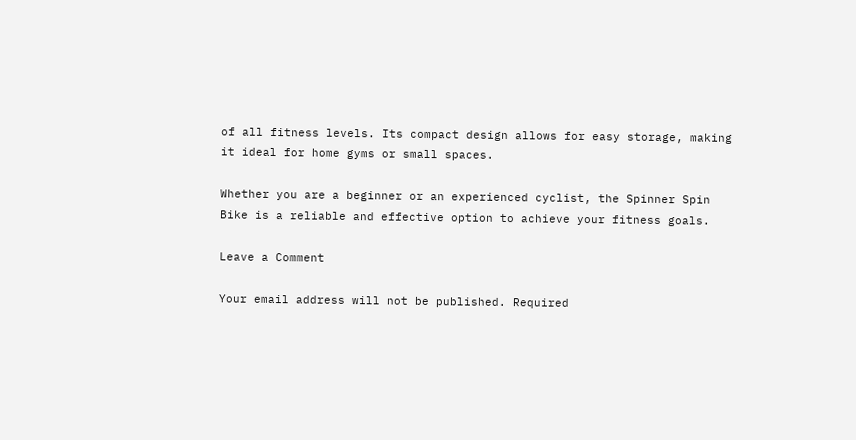of all fitness levels. Its compact design allows for easy storage, making it ideal for home gyms or small spaces.

Whether you are a beginner or an experienced cyclist, the Spinner Spin Bike is a reliable and effective option to achieve your fitness goals.

Leave a Comment

Your email address will not be published. Required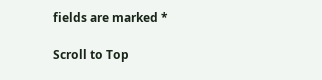fields are marked *

Scroll to Top